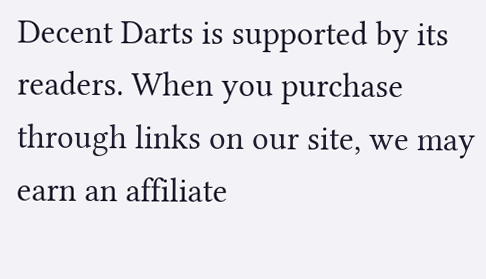Decent Darts is supported by its readers. When you purchase through links on our site, we may earn an affiliate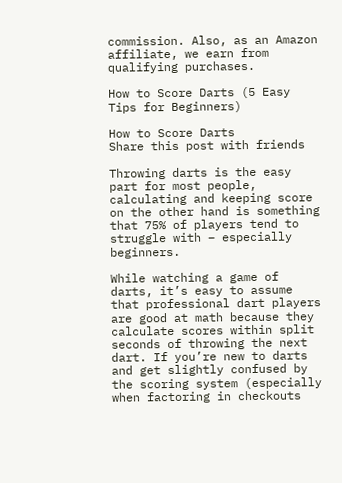commission. Also, as an Amazon affiliate, we earn from qualifying purchases.

How to Score Darts (5 Easy Tips for Beginners)

How to Score Darts
Share this post with friends

Throwing darts is the easy part for most people, calculating and keeping score on the other hand is something that 75% of players tend to struggle with – especially beginners.

While watching a game of darts, it’s easy to assume that professional dart players are good at math because they calculate scores within split seconds of throwing the next dart. If you’re new to darts and get slightly confused by the scoring system (especially when factoring in checkouts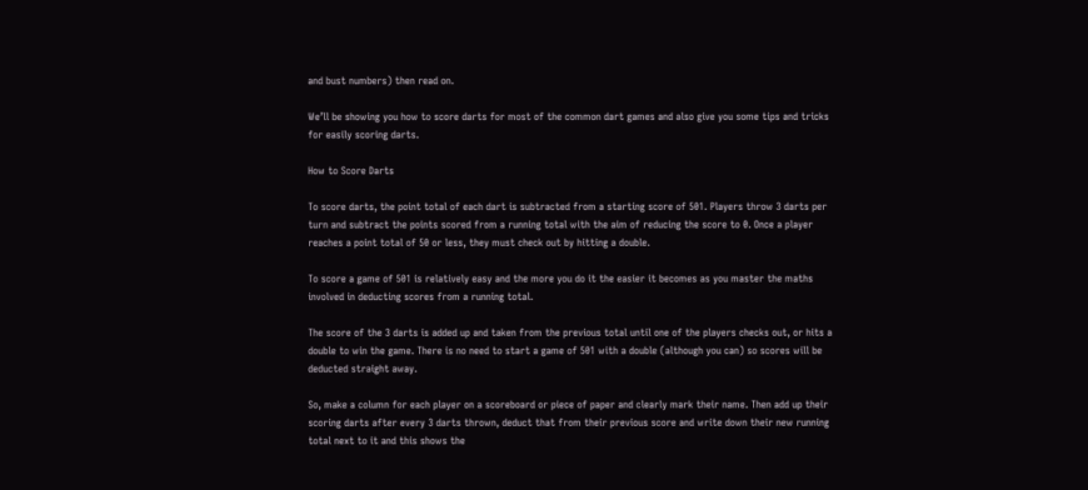and bust numbers) then read on.

We’ll be showing you how to score darts for most of the common dart games and also give you some tips and tricks for easily scoring darts.

How to Score Darts

To score darts, the point total of each dart is subtracted from a starting score of 501. Players throw 3 darts per turn and subtract the points scored from a running total with the aim of reducing the score to 0. Once a player reaches a point total of 50 or less, they must check out by hitting a double.

To score a game of 501 is relatively easy and the more you do it the easier it becomes as you master the maths involved in deducting scores from a running total.

The score of the 3 darts is added up and taken from the previous total until one of the players checks out, or hits a double to win the game. There is no need to start a game of 501 with a double (although you can) so scores will be deducted straight away.

So, make a column for each player on a scoreboard or piece of paper and clearly mark their name. Then add up their scoring darts after every 3 darts thrown, deduct that from their previous score and write down their new running total next to it and this shows the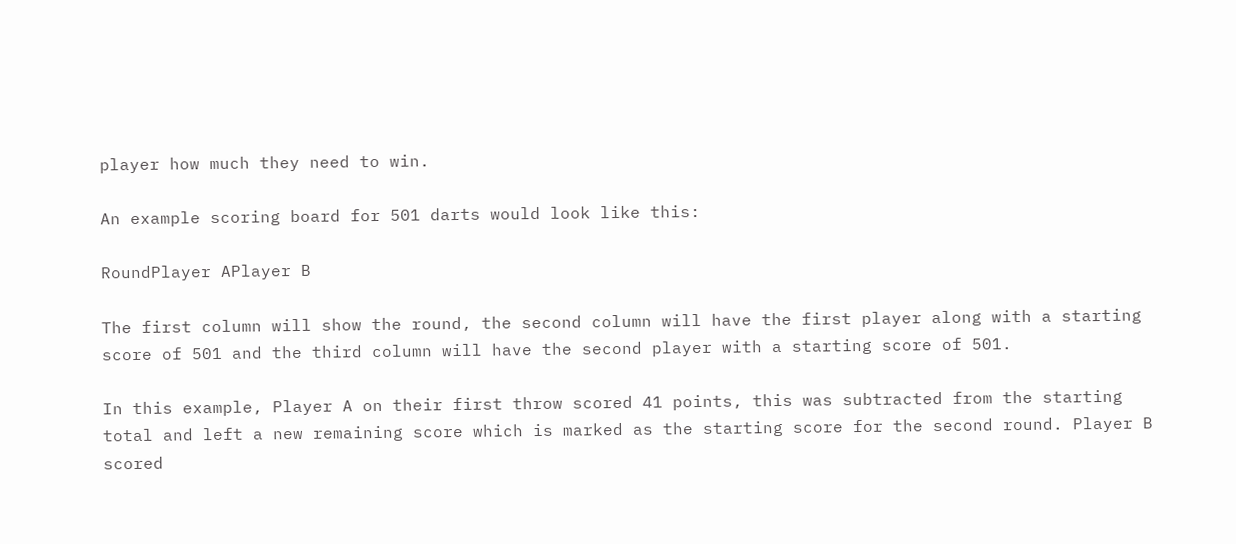player how much they need to win.

An example scoring board for 501 darts would look like this:

RoundPlayer APlayer B

The first column will show the round, the second column will have the first player along with a starting score of 501 and the third column will have the second player with a starting score of 501.

In this example, Player A on their first throw scored 41 points, this was subtracted from the starting total and left a new remaining score which is marked as the starting score for the second round. Player B scored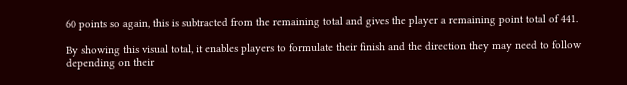60 points so again, this is subtracted from the remaining total and gives the player a remaining point total of 441.

By showing this visual total, it enables players to formulate their finish and the direction they may need to follow depending on their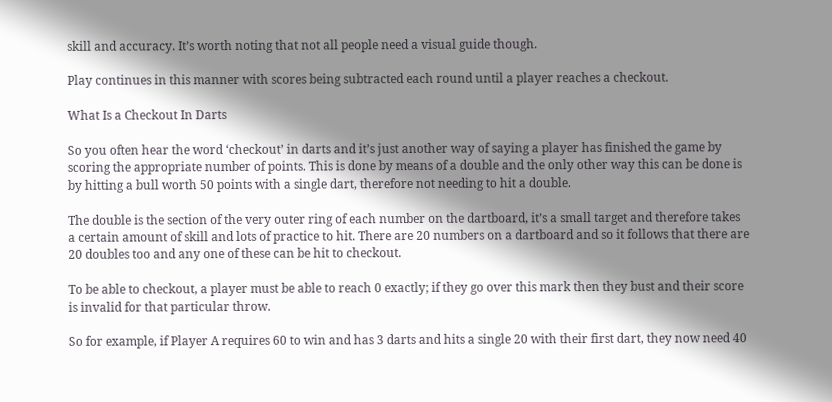skill and accuracy. It’s worth noting that not all people need a visual guide though.

Play continues in this manner with scores being subtracted each round until a player reaches a checkout.

What Is a Checkout In Darts

So you often hear the word ‘checkout’ in darts and it’s just another way of saying a player has finished the game by scoring the appropriate number of points. This is done by means of a double and the only other way this can be done is by hitting a bull worth 50 points with a single dart, therefore not needing to hit a double.

The double is the section of the very outer ring of each number on the dartboard, it’s a small target and therefore takes a certain amount of skill and lots of practice to hit. There are 20 numbers on a dartboard and so it follows that there are 20 doubles too and any one of these can be hit to checkout.

To be able to checkout, a player must be able to reach 0 exactly; if they go over this mark then they bust and their score is invalid for that particular throw.

So for example, if Player A requires 60 to win and has 3 darts and hits a single 20 with their first dart, they now need 40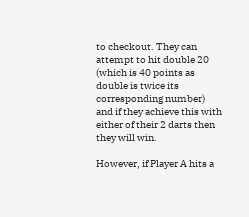to checkout. They can attempt to hit double 20 (which is 40 points as double is twice its corresponding number) and if they achieve this with either of their 2 darts then they will win.

However, if Player A hits a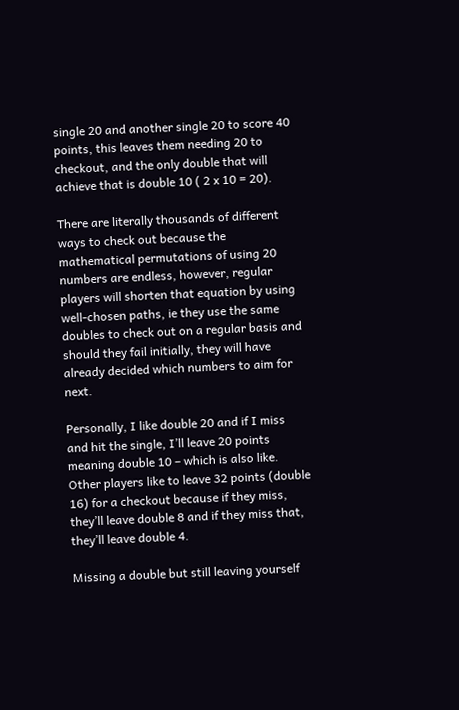single 20 and another single 20 to score 40 points, this leaves them needing 20 to checkout, and the only double that will achieve that is double 10 ( 2 x 10 = 20).

There are literally thousands of different ways to check out because the mathematical permutations of using 20 numbers are endless, however, regular players will shorten that equation by using well-chosen paths, ie they use the same doubles to check out on a regular basis and should they fail initially, they will have already decided which numbers to aim for next.

Personally, I like double 20 and if I miss and hit the single, I’ll leave 20 points meaning double 10 – which is also like. Other players like to leave 32 points (double 16) for a checkout because if they miss, they’ll leave double 8 and if they miss that, they’ll leave double 4.

Missing a double but still leaving yourself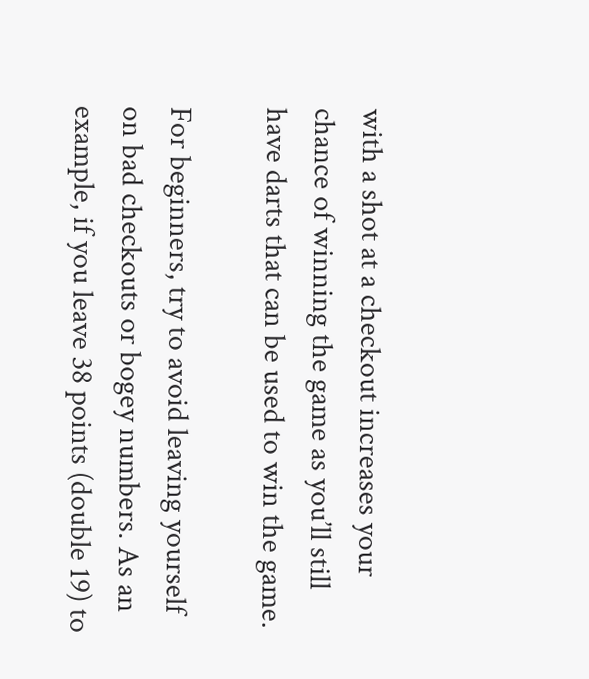with a shot at a checkout increases your chance of winning the game as you’ll still have darts that can be used to win the game.

For beginners, try to avoid leaving yourself on bad checkouts or bogey numbers. As an example, if you leave 38 points (double 19) to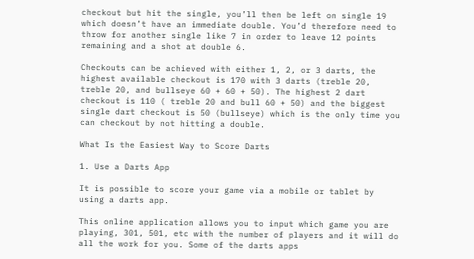checkout but hit the single, you’ll then be left on single 19 which doesn’t have an immediate double. You’d therefore need to throw for another single like 7 in order to leave 12 points remaining and a shot at double 6.

Checkouts can be achieved with either 1, 2, or 3 darts, the highest available checkout is 170 with 3 darts (treble 20, treble 20, and bullseye 60 + 60 + 50). The highest 2 dart checkout is 110 ( treble 20 and bull 60 + 50) and the biggest single dart checkout is 50 (bullseye) which is the only time you can checkout by not hitting a double.

What Is the Easiest Way to Score Darts

1. Use a Darts App

It is possible to score your game via a mobile or tablet by using a darts app.

This online application allows you to input which game you are playing, 301, 501, etc with the number of players and it will do all the work for you. Some of the darts apps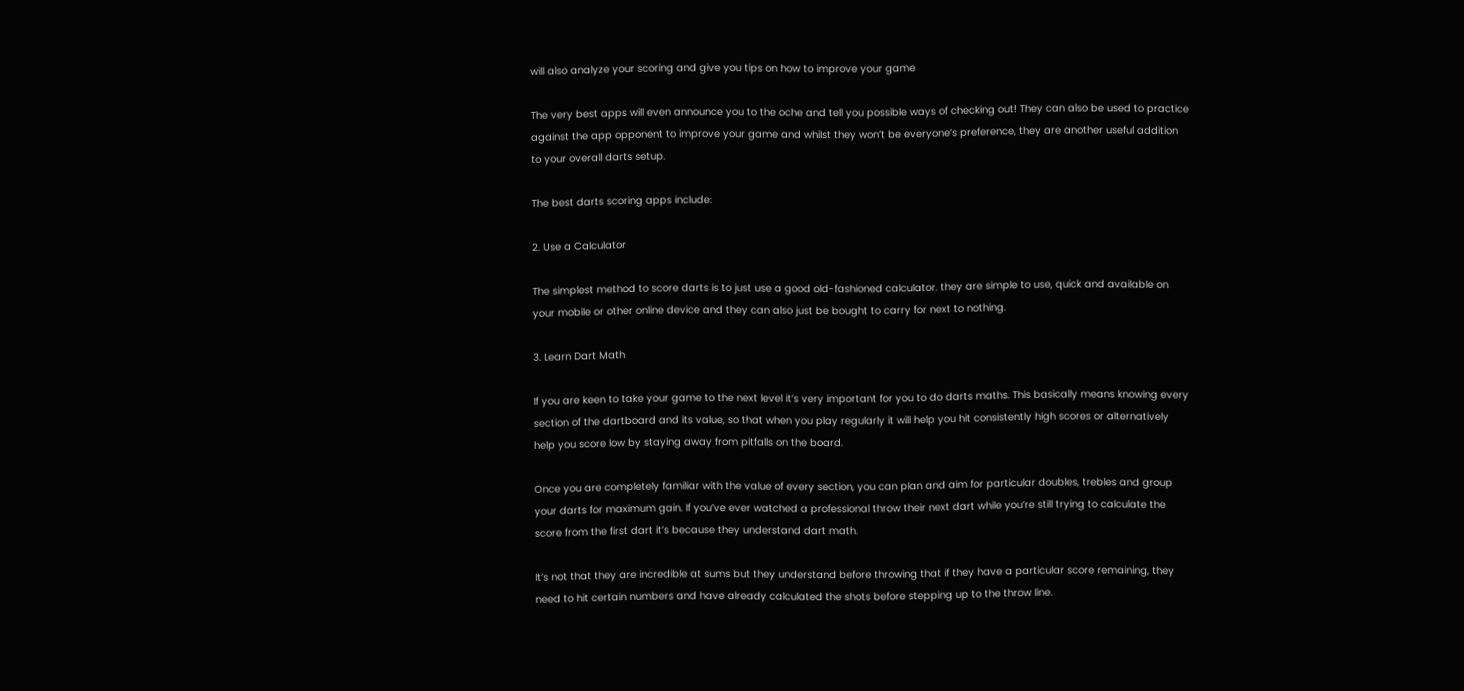will also analyze your scoring and give you tips on how to improve your game

The very best apps will even announce you to the oche and tell you possible ways of checking out! They can also be used to practice against the app opponent to improve your game and whilst they won’t be everyone’s preference, they are another useful addition to your overall darts setup.

The best darts scoring apps include:

2. Use a Calculator

The simplest method to score darts is to just use a good old-fashioned calculator. they are simple to use, quick and available on your mobile or other online device and they can also just be bought to carry for next to nothing.

3. Learn Dart Math

If you are keen to take your game to the next level it’s very important for you to do darts maths. This basically means knowing every section of the dartboard and its value, so that when you play regularly it will help you hit consistently high scores or alternatively help you score low by staying away from pitfalls on the board.

Once you are completely familiar with the value of every section, you can plan and aim for particular doubles, trebles and group your darts for maximum gain. If you’ve ever watched a professional throw their next dart while you’re still trying to calculate the score from the first dart it’s because they understand dart math.

It’s not that they are incredible at sums but they understand before throwing that if they have a particular score remaining, they need to hit certain numbers and have already calculated the shots before stepping up to the throw line.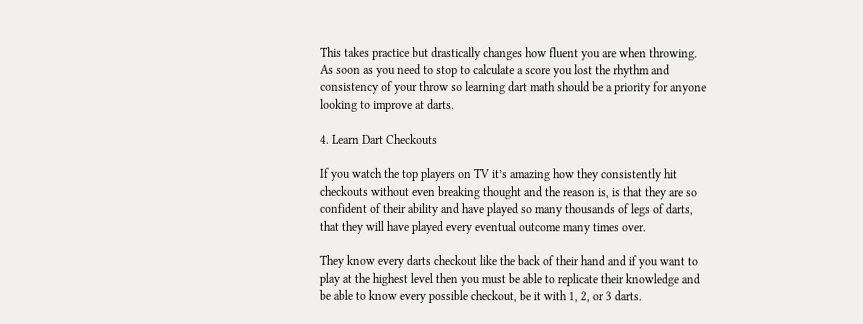This takes practice but drastically changes how fluent you are when throwing. As soon as you need to stop to calculate a score you lost the rhythm and consistency of your throw so learning dart math should be a priority for anyone looking to improve at darts.

4. Learn Dart Checkouts

If you watch the top players on TV it’s amazing how they consistently hit checkouts without even breaking thought and the reason is, is that they are so confident of their ability and have played so many thousands of legs of darts, that they will have played every eventual outcome many times over.

They know every darts checkout like the back of their hand and if you want to play at the highest level then you must be able to replicate their knowledge and be able to know every possible checkout, be it with 1, 2, or 3 darts.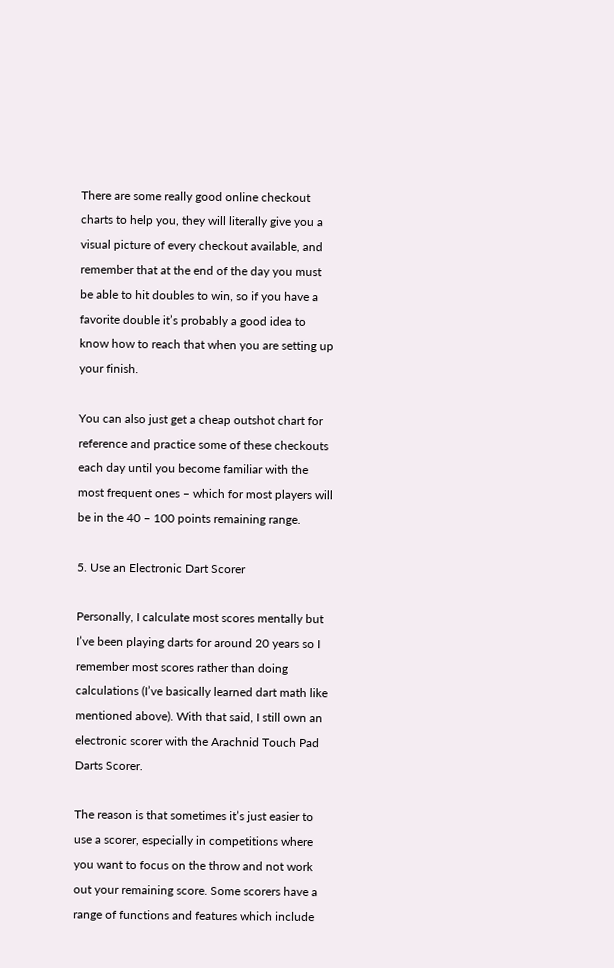There are some really good online checkout charts to help you, they will literally give you a visual picture of every checkout available, and remember that at the end of the day you must be able to hit doubles to win, so if you have a favorite double it’s probably a good idea to know how to reach that when you are setting up your finish.

You can also just get a cheap outshot chart for reference and practice some of these checkouts each day until you become familiar with the most frequent ones – which for most players will be in the 40 – 100 points remaining range.

5. Use an Electronic Dart Scorer

Personally, I calculate most scores mentally but I’ve been playing darts for around 20 years so I remember most scores rather than doing calculations (I’ve basically learned dart math like mentioned above). With that said, I still own an electronic scorer with the Arachnid Touch Pad Darts Scorer.

The reason is that sometimes it’s just easier to use a scorer, especially in competitions where you want to focus on the throw and not work out your remaining score. Some scorers have a range of functions and features which include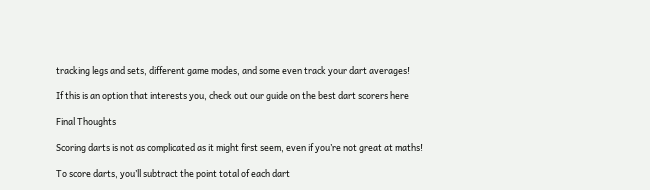tracking legs and sets, different game modes, and some even track your dart averages!

If this is an option that interests you, check out our guide on the best dart scorers here

Final Thoughts

Scoring darts is not as complicated as it might first seem, even if you’re not great at maths!

To score darts, you’ll subtract the point total of each dart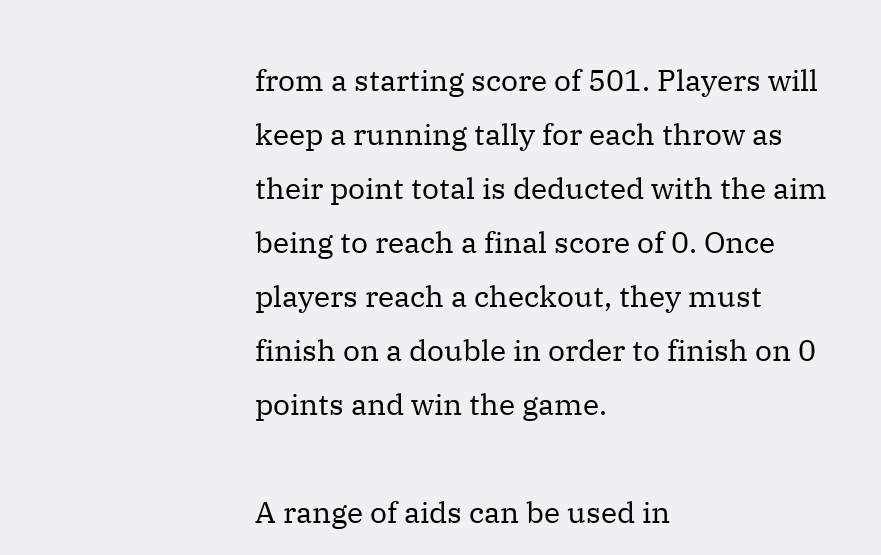from a starting score of 501. Players will keep a running tally for each throw as their point total is deducted with the aim being to reach a final score of 0. Once players reach a checkout, they must finish on a double in order to finish on 0 points and win the game.

A range of aids can be used in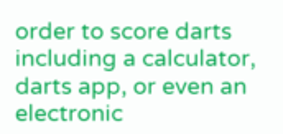order to score darts including a calculator, darts app, or even an electronic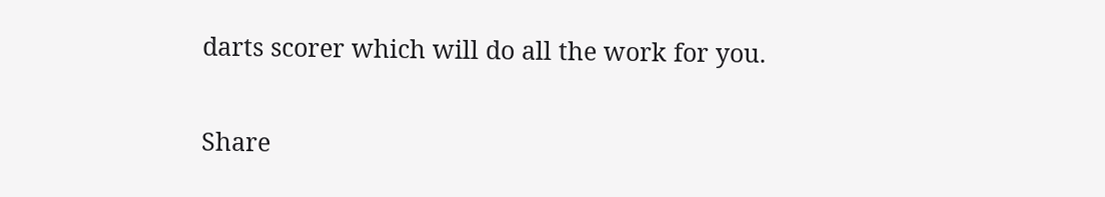darts scorer which will do all the work for you.

Share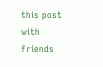this post with friends